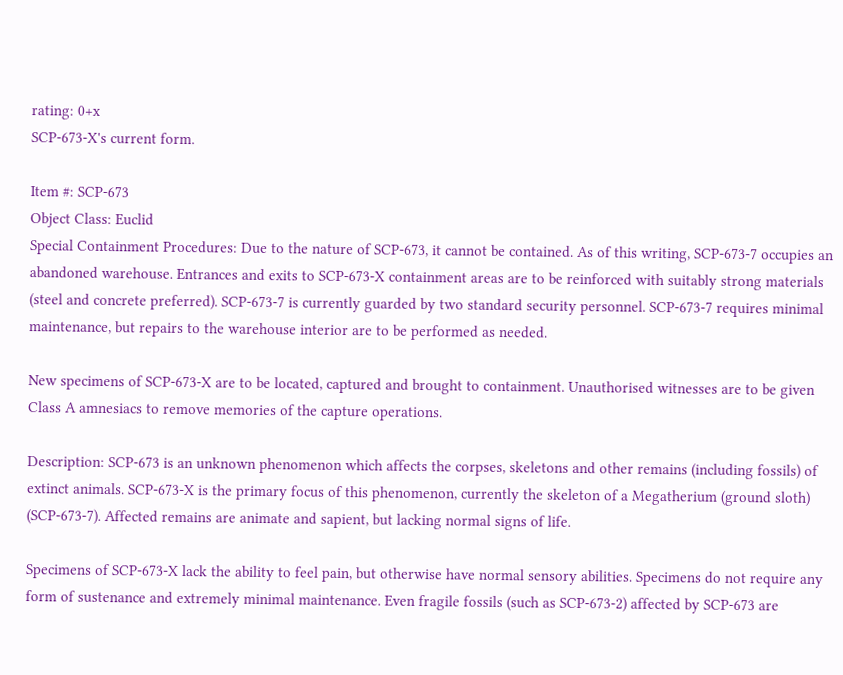rating: 0+x
SCP-673-X's current form.

Item #: SCP-673
Object Class: Euclid
Special Containment Procedures: Due to the nature of SCP-673, it cannot be contained. As of this writing, SCP-673-7 occupies an abandoned warehouse. Entrances and exits to SCP-673-X containment areas are to be reinforced with suitably strong materials (steel and concrete preferred). SCP-673-7 is currently guarded by two standard security personnel. SCP-673-7 requires minimal maintenance, but repairs to the warehouse interior are to be performed as needed.

New specimens of SCP-673-X are to be located, captured and brought to containment. Unauthorised witnesses are to be given Class A amnesiacs to remove memories of the capture operations.

Description: SCP-673 is an unknown phenomenon which affects the corpses, skeletons and other remains (including fossils) of extinct animals. SCP-673-X is the primary focus of this phenomenon, currently the skeleton of a Megatherium (ground sloth) (SCP-673-7). Affected remains are animate and sapient, but lacking normal signs of life.

Specimens of SCP-673-X lack the ability to feel pain, but otherwise have normal sensory abilities. Specimens do not require any form of sustenance and extremely minimal maintenance. Even fragile fossils (such as SCP-673-2) affected by SCP-673 are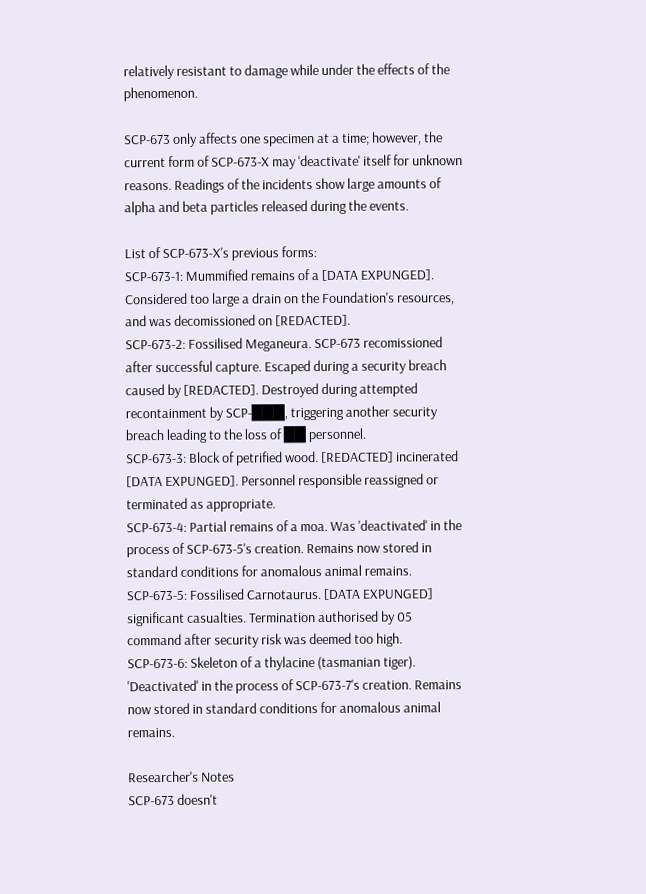relatively resistant to damage while under the effects of the phenomenon.

SCP-673 only affects one specimen at a time; however, the current form of SCP-673-X may 'deactivate' itself for unknown reasons. Readings of the incidents show large amounts of alpha and beta particles released during the events.

List of SCP-673-X's previous forms:
SCP-673-1: Mummified remains of a [DATA EXPUNGED]. Considered too large a drain on the Foundation's resources, and was decomissioned on [REDACTED].
SCP-673-2: Fossilised Meganeura. SCP-673 recomissioned after successful capture. Escaped during a security breach caused by [REDACTED]. Destroyed during attempted recontainment by SCP-███, triggering another security breach leading to the loss of ██ personnel.
SCP-673-3: Block of petrified wood. [REDACTED] incinerated [DATA EXPUNGED]. Personnel responsible reassigned or terminated as appropriate.
SCP-673-4: Partial remains of a moa. Was 'deactivated' in the process of SCP-673-5's creation. Remains now stored in standard conditions for anomalous animal remains.
SCP-673-5: Fossilised Carnotaurus. [DATA EXPUNGED] significant casualties. Termination authorised by 05 command after security risk was deemed too high.
SCP-673-6: Skeleton of a thylacine (tasmanian tiger). 'Deactivated' in the process of SCP-673-7's creation. Remains now stored in standard conditions for anomalous animal remains.

Researcher's Notes
SCP-673 doesn't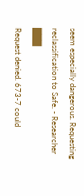seem especially dangerous. Requesting reclassification to Safe. - Researcher ███
Request denied. 673-7 could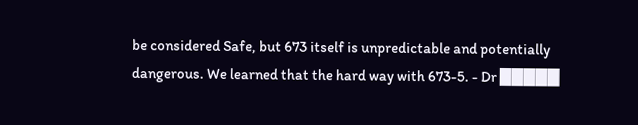be considered Safe, but 673 itself is unpredictable and potentially dangerous. We learned that the hard way with 673-5. - Dr █████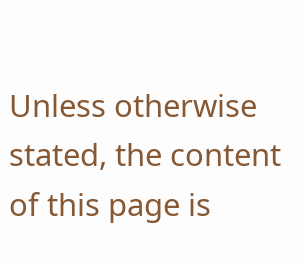Unless otherwise stated, the content of this page is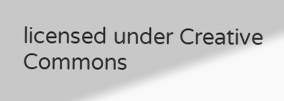licensed under Creative Commons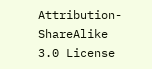Attribution-ShareAlike 3.0 License